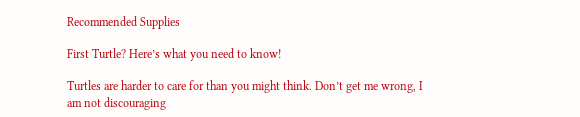Recommended Supplies

First Turtle? Here’s what you need to know!

Turtles are harder to care for than you might think. Don’t get me wrong, I am not discouraging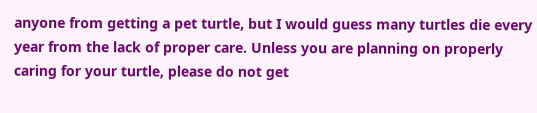anyone from getting a pet turtle, but I would guess many turtles die every year from the lack of proper care. Unless you are planning on properly caring for your turtle, please do not get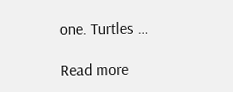one. Turtles …

Read more